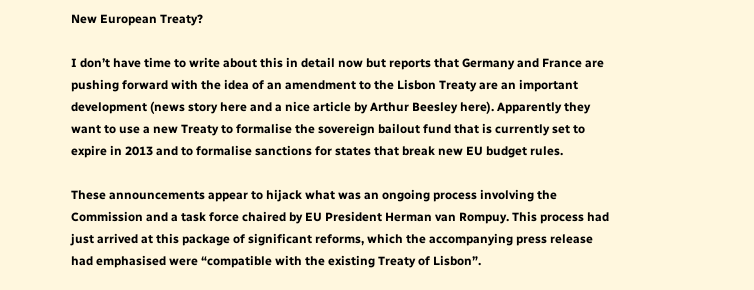New European Treaty?

I don’t have time to write about this in detail now but reports that Germany and France are pushing forward with the idea of an amendment to the Lisbon Treaty are an important development (news story here and a nice article by Arthur Beesley here). Apparently they want to use a new Treaty to formalise the sovereign bailout fund that is currently set to expire in 2013 and to formalise sanctions for states that break new EU budget rules.

These announcements appear to hijack what was an ongoing process involving the Commission and a task force chaired by EU President Herman van Rompuy. This process had just arrived at this package of significant reforms, which the accompanying press release had emphasised were “compatible with the existing Treaty of Lisbon”.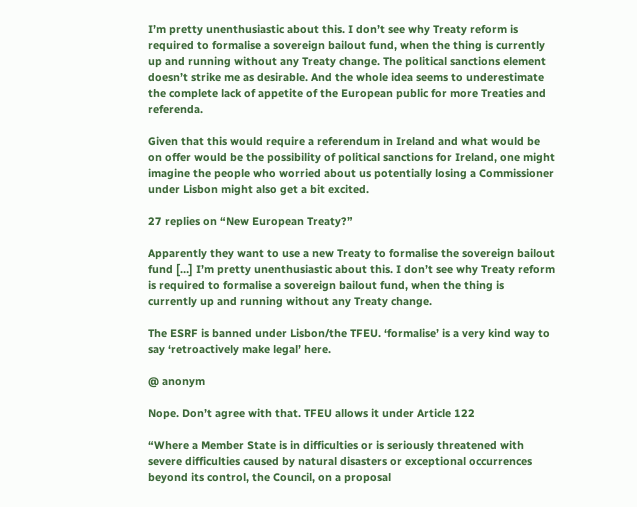I’m pretty unenthusiastic about this. I don’t see why Treaty reform is required to formalise a sovereign bailout fund, when the thing is currently up and running without any Treaty change. The political sanctions element doesn’t strike me as desirable. And the whole idea seems to underestimate the complete lack of appetite of the European public for more Treaties and referenda.

Given that this would require a referendum in Ireland and what would be on offer would be the possibility of political sanctions for Ireland, one might imagine the people who worried about us potentially losing a Commissioner under Lisbon might also get a bit excited.

27 replies on “New European Treaty?”

Apparently they want to use a new Treaty to formalise the sovereign bailout fund […] I’m pretty unenthusiastic about this. I don’t see why Treaty reform is required to formalise a sovereign bailout fund, when the thing is currently up and running without any Treaty change.

The ESRF is banned under Lisbon/the TFEU. ‘formalise’ is a very kind way to say ‘retroactively make legal’ here.

@ anonym

Nope. Don’t agree with that. TFEU allows it under Article 122

“Where a Member State is in difficulties or is seriously threatened with severe difficulties caused by natural disasters or exceptional occurrences beyond its control, the Council, on a proposal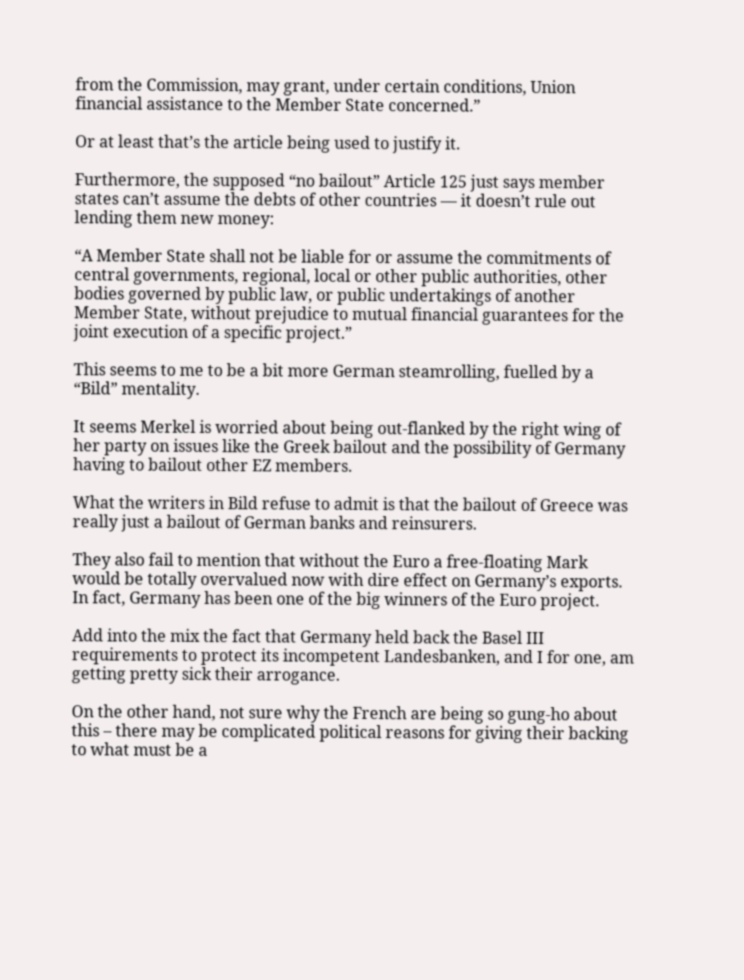from the Commission, may grant, under certain conditions, Union financial assistance to the Member State concerned.”

Or at least that’s the article being used to justify it.

Furthermore, the supposed “no bailout” Article 125 just says member states can’t assume the debts of other countries — it doesn’t rule out lending them new money:

“A Member State shall not be liable for or assume the commitments of central governments, regional, local or other public authorities, other bodies governed by public law, or public undertakings of another Member State, without prejudice to mutual financial guarantees for the joint execution of a specific project.”

This seems to me to be a bit more German steamrolling, fuelled by a “Bild” mentality.

It seems Merkel is worried about being out-flanked by the right wing of her party on issues like the Greek bailout and the possibility of Germany having to bailout other EZ members.

What the writers in Bild refuse to admit is that the bailout of Greece was really just a bailout of German banks and reinsurers.

They also fail to mention that without the Euro a free-floating Mark would be totally overvalued now with dire effect on Germany’s exports. In fact, Germany has been one of the big winners of the Euro project.

Add into the mix the fact that Germany held back the Basel III requirements to protect its incompetent Landesbanken, and I for one, am getting pretty sick their arrogance.

On the other hand, not sure why the French are being so gung-ho about this – there may be complicated political reasons for giving their backing to what must be a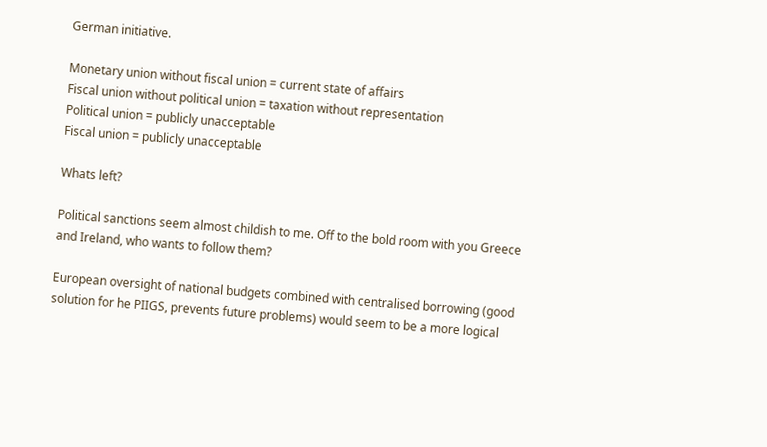German initiative.

Monetary union without fiscal union = current state of affairs
Fiscal union without political union = taxation without representation
Political union = publicly unacceptable
Fiscal union = publicly unacceptable

Whats left?

Political sanctions seem almost childish to me. Off to the bold room with you Greece and Ireland, who wants to follow them?

European oversight of national budgets combined with centralised borrowing (good solution for he PIIGS, prevents future problems) would seem to be a more logical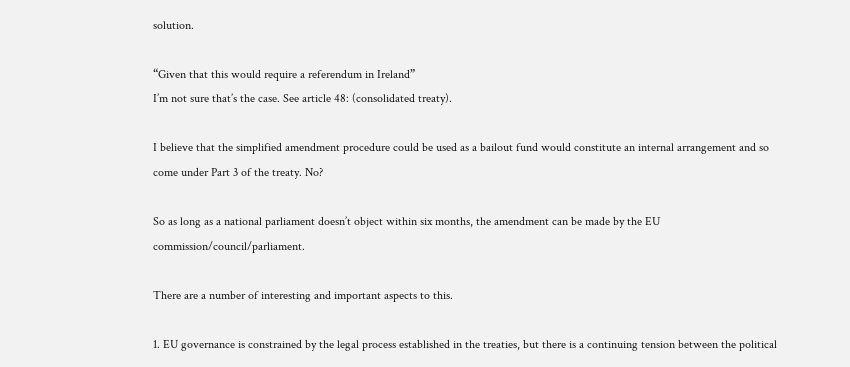solution.

“Given that this would require a referendum in Ireland”
I’m not sure that’s the case. See article 48: (consolidated treaty).

I believe that the simplified amendment procedure could be used as a bailout fund would constitute an internal arrangement and so come under Part 3 of the treaty. No?

So as long as a national parliament doesn’t object within six months, the amendment can be made by the EU commission/council/parliament.

There are a number of interesting and important aspects to this.

1. EU governance is constrained by the legal process established in the treaties, but there is a continuing tension between the political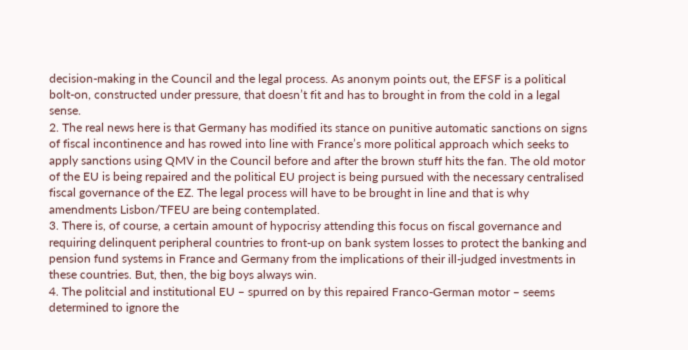decision-making in the Council and the legal process. As anonym points out, the EFSF is a political bolt-on, constructed under pressure, that doesn’t fit and has to brought in from the cold in a legal sense.
2. The real news here is that Germany has modified its stance on punitive automatic sanctions on signs of fiscal incontinence and has rowed into line with France’s more political approach which seeks to apply sanctions using QMV in the Council before and after the brown stuff hits the fan. The old motor of the EU is being repaired and the political EU project is being pursued with the necessary centralised fiscal governance of the EZ. The legal process will have to be brought in line and that is why amendments Lisbon/TFEU are being contemplated.
3. There is, of course, a certain amount of hypocrisy attending this focus on fiscal governance and requiring delinquent peripheral countries to front-up on bank system losses to protect the banking and pension fund systems in France and Germany from the implications of their ill-judged investments in these countries. But, then, the big boys always win.
4. The politcial and institutional EU – spurred on by this repaired Franco-German motor – seems determined to ignore the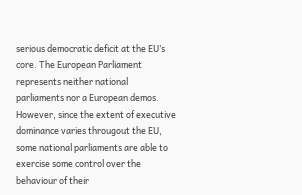serious democratic deficit at the EU’s core. The European Parliament represents neither national parliaments nor a European demos. However, since the extent of executive dominance varies througout the EU, some national parliaments are able to exercise some control over the behaviour of their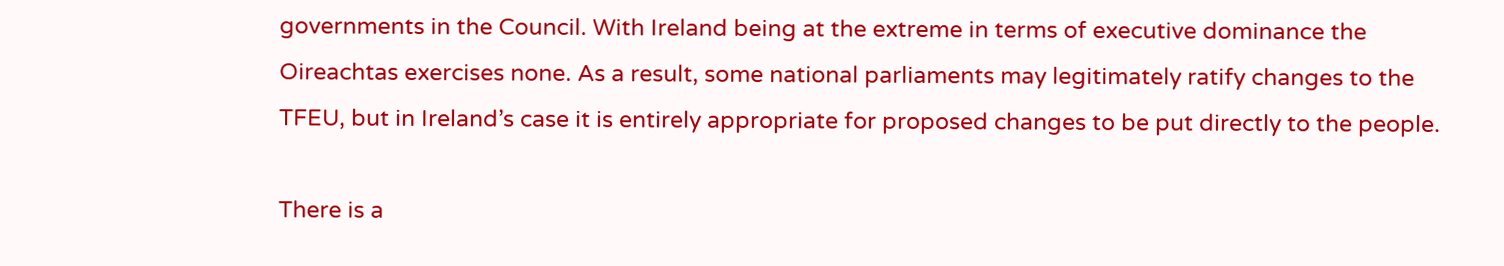governments in the Council. With Ireland being at the extreme in terms of executive dominance the Oireachtas exercises none. As a result, some national parliaments may legitimately ratify changes to the TFEU, but in Ireland’s case it is entirely appropriate for proposed changes to be put directly to the people.

There is a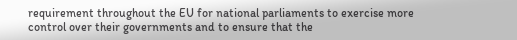requirement throughout the EU for national parliaments to exercise more control over their governments and to ensure that the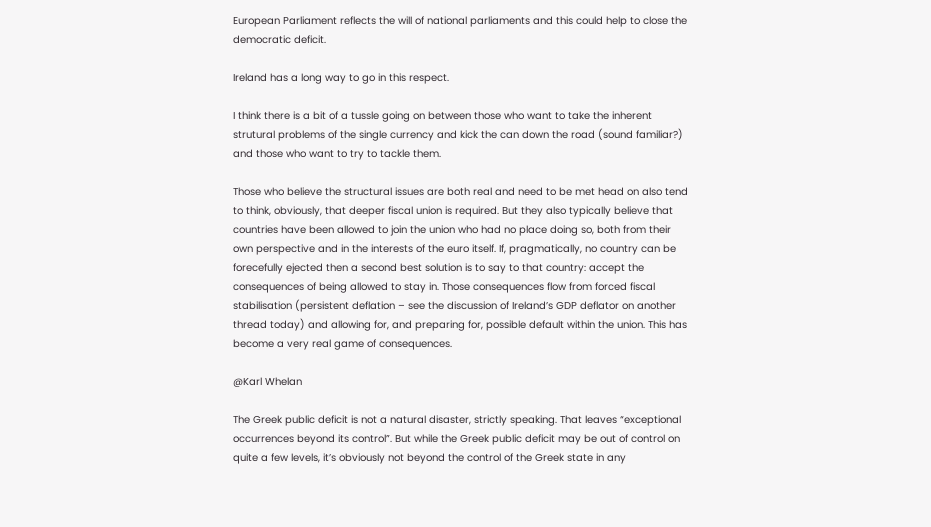European Parliament reflects the will of national parliaments and this could help to close the democratic deficit.

Ireland has a long way to go in this respect.

I think there is a bit of a tussle going on between those who want to take the inherent strutural problems of the single currency and kick the can down the road (sound familiar?) and those who want to try to tackle them.

Those who believe the structural issues are both real and need to be met head on also tend to think, obviously, that deeper fiscal union is required. But they also typically believe that countries have been allowed to join the union who had no place doing so, both from their own perspective and in the interests of the euro itself. If, pragmatically, no country can be forecefully ejected then a second best solution is to say to that country: accept the consequences of being allowed to stay in. Those consequences flow from forced fiscal stabilisation (persistent deflation – see the discussion of Ireland’s GDP deflator on another thread today) and allowing for, and preparing for, possible default within the union. This has become a very real game of consequences.

@Karl Whelan

The Greek public deficit is not a natural disaster, strictly speaking. That leaves “exceptional occurrences beyond its control”. But while the Greek public deficit may be out of control on quite a few levels, it’s obviously not beyond the control of the Greek state in any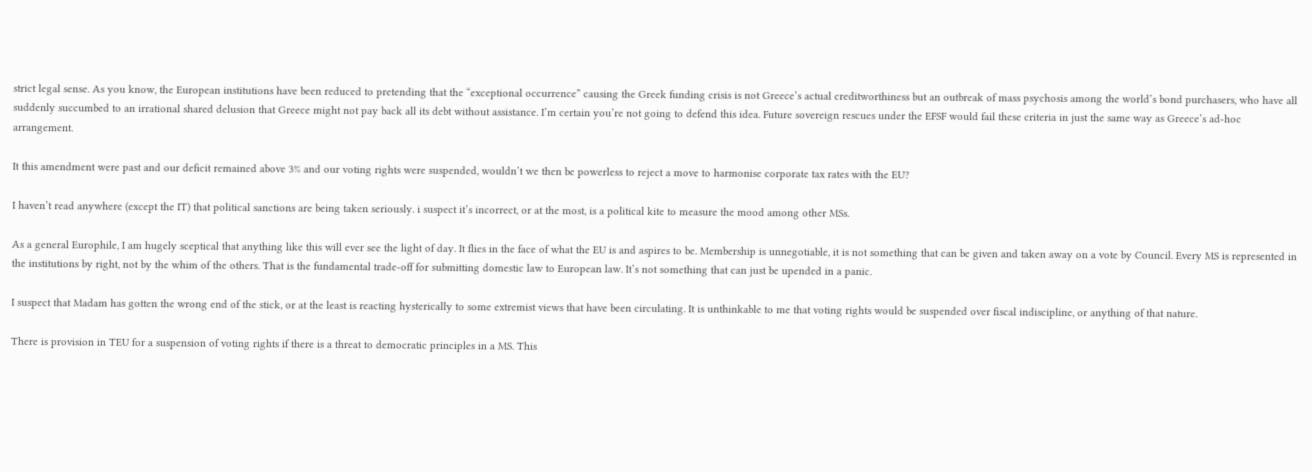strict legal sense. As you know, the European institutions have been reduced to pretending that the “exceptional occurrence” causing the Greek funding crisis is not Greece’s actual creditworthiness but an outbreak of mass psychosis among the world’s bond purchasers, who have all suddenly succumbed to an irrational shared delusion that Greece might not pay back all its debt without assistance. I’m certain you’re not going to defend this idea. Future sovereign rescues under the EFSF would fail these criteria in just the same way as Greece’s ad-hoc arrangement.

It this amendment were past and our deficit remained above 3% and our voting rights were suspended, wouldn’t we then be powerless to reject a move to harmonise corporate tax rates with the EU?

I haven’t read anywhere (except the IT) that political sanctions are being taken seriously. i suspect it’s incorrect, or at the most, is a political kite to measure the mood among other MSs.

As a general Europhile, I am hugely sceptical that anything like this will ever see the light of day. It flies in the face of what the EU is and aspires to be. Membership is unnegotiable, it is not something that can be given and taken away on a vote by Council. Every MS is represented in the institutions by right, not by the whim of the others. That is the fundamental trade-off for submitting domestic law to European law. It’s not something that can just be upended in a panic.

I suspect that Madam has gotten the wrong end of the stick, or at the least is reacting hysterically to some extremist views that have been circulating. It is unthinkable to me that voting rights would be suspended over fiscal indiscipline, or anything of that nature.

There is provision in TEU for a suspension of voting rights if there is a threat to democratic principles in a MS. This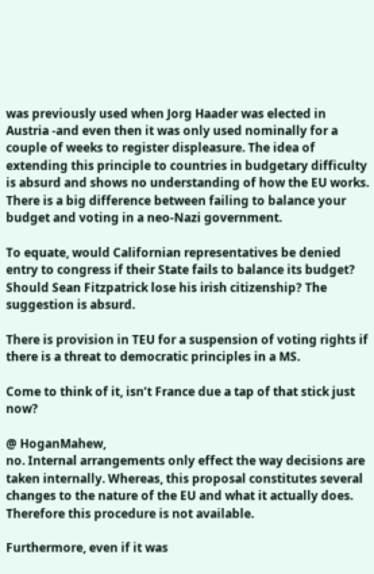was previously used when Jorg Haader was elected in Austria -and even then it was only used nominally for a couple of weeks to register displeasure. The idea of extending this principle to countries in budgetary difficulty is absurd and shows no understanding of how the EU works. There is a big difference between failing to balance your budget and voting in a neo-Nazi government.

To equate, would Californian representatives be denied entry to congress if their State fails to balance its budget? Should Sean Fitzpatrick lose his irish citizenship? The suggestion is absurd.

There is provision in TEU for a suspension of voting rights if there is a threat to democratic principles in a MS.

Come to think of it, isn’t France due a tap of that stick just now?

@ HoganMahew,
no. Internal arrangements only effect the way decisions are taken internally. Whereas, this proposal constitutes several changes to the nature of the EU and what it actually does. Therefore this procedure is not available.

Furthermore, even if it was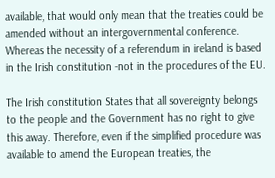available, that would only mean that the treaties could be amended without an intergovernmental conference. Whereas the necessity of a referendum in ireland is based in the Irish constitution -not in the procedures of the EU.

The Irish constitution States that all sovereignty belongs to the people and the Government has no right to give this away. Therefore, even if the simplified procedure was available to amend the European treaties, the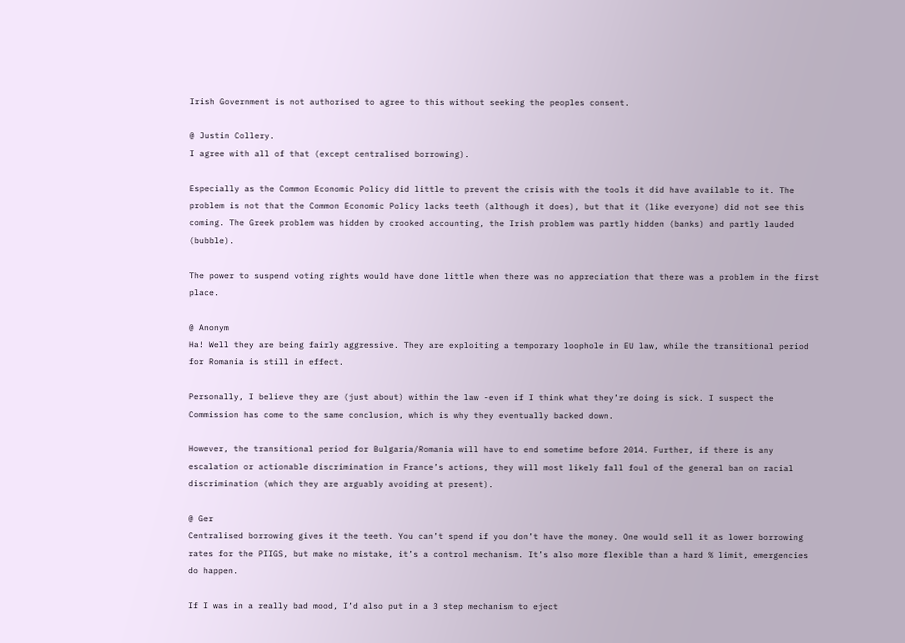Irish Government is not authorised to agree to this without seeking the peoples consent.

@ Justin Collery.
I agree with all of that (except centralised borrowing).

Especially as the Common Economic Policy did little to prevent the crisis with the tools it did have available to it. The problem is not that the Common Economic Policy lacks teeth (although it does), but that it (like everyone) did not see this coming. The Greek problem was hidden by crooked accounting, the Irish problem was partly hidden (banks) and partly lauded (bubble).

The power to suspend voting rights would have done little when there was no appreciation that there was a problem in the first place.

@ Anonym
Ha! Well they are being fairly aggressive. They are exploiting a temporary loophole in EU law, while the transitional period for Romania is still in effect.

Personally, I believe they are (just about) within the law -even if I think what they’re doing is sick. I suspect the Commission has come to the same conclusion, which is why they eventually backed down.

However, the transitional period for Bulgaria/Romania will have to end sometime before 2014. Further, if there is any escalation or actionable discrimination in France’s actions, they will most likely fall foul of the general ban on racial discrimination (which they are arguably avoiding at present).

@ Ger
Centralised borrowing gives it the teeth. You can’t spend if you don’t have the money. One would sell it as lower borrowing rates for the PIIGS, but make no mistake, it’s a control mechanism. It’s also more flexible than a hard % limit, emergencies do happen.

If I was in a really bad mood, I’d also put in a 3 step mechanism to eject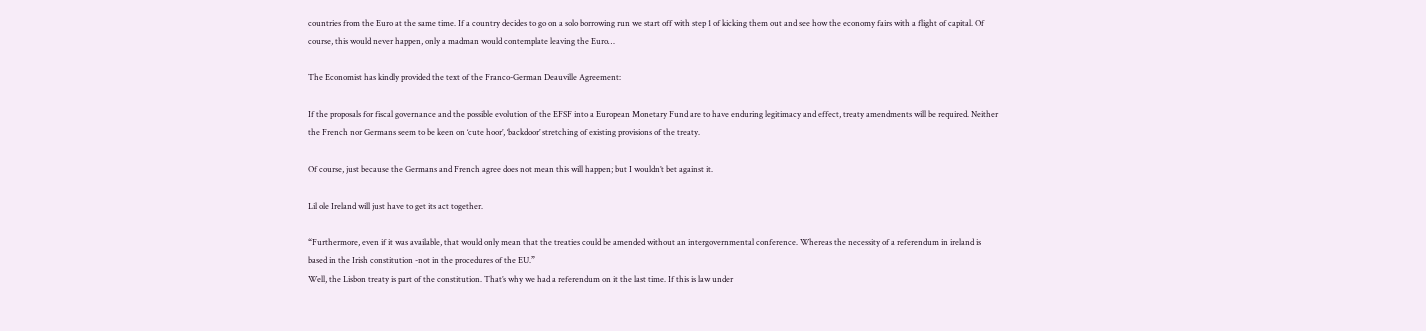countries from the Euro at the same time. If a country decides to go on a solo borrowing run we start off with step 1 of kicking them out and see how the economy fairs with a flight of capital. Of course, this would never happen, only a madman would contemplate leaving the Euro…

The Economist has kindly provided the text of the Franco-German Deauville Agreement:

If the proposals for fiscal governance and the possible evolution of the EFSF into a European Monetary Fund are to have enduring legitimacy and effect, treaty amendments will be required. Neither the French nor Germans seem to be keen on ‘cute hoor’, ‘backdoor’ stretching of existing provisions of the treaty.

Of course, just because the Germans and French agree does not mean this will happen; but I wouldn’t bet against it.

Lil ole Ireland will just have to get its act together.

“Furthermore, even if it was available, that would only mean that the treaties could be amended without an intergovernmental conference. Whereas the necessity of a referendum in ireland is based in the Irish constitution -not in the procedures of the EU.”
Well, the Lisbon treaty is part of the constitution. That’s why we had a referendum on it the last time. If this is law under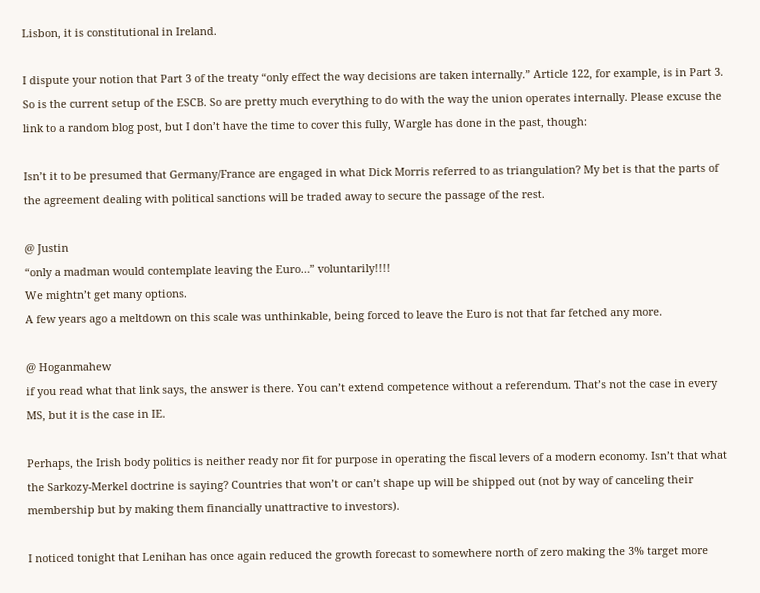Lisbon, it is constitutional in Ireland.

I dispute your notion that Part 3 of the treaty “only effect the way decisions are taken internally.” Article 122, for example, is in Part 3. So is the current setup of the ESCB. So are pretty much everything to do with the way the union operates internally. Please excuse the link to a random blog post, but I don’t have the time to cover this fully, Wargle has done in the past, though:

Isn’t it to be presumed that Germany/France are engaged in what Dick Morris referred to as triangulation? My bet is that the parts of the agreement dealing with political sanctions will be traded away to secure the passage of the rest.

@ Justin
“only a madman would contemplate leaving the Euro…” voluntarily!!!!
We mightn’t get many options.
A few years ago a meltdown on this scale was unthinkable, being forced to leave the Euro is not that far fetched any more.

@ Hoganmahew
if you read what that link says, the answer is there. You can’t extend competence without a referendum. That’s not the case in every MS, but it is the case in IE.

Perhaps, the Irish body politics is neither ready nor fit for purpose in operating the fiscal levers of a modern economy. Isn’t that what the Sarkozy-Merkel doctrine is saying? Countries that won’t or can’t shape up will be shipped out (not by way of canceling their membership but by making them financially unattractive to investors).

I noticed tonight that Lenihan has once again reduced the growth forecast to somewhere north of zero making the 3% target more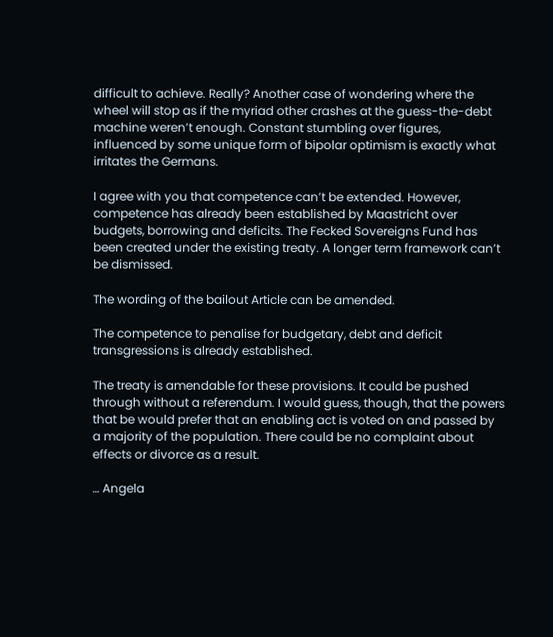difficult to achieve. Really? Another case of wondering where the wheel will stop as if the myriad other crashes at the guess-the-debt machine weren’t enough. Constant stumbling over figures, influenced by some unique form of bipolar optimism is exactly what irritates the Germans.

I agree with you that competence can’t be extended. However, competence has already been established by Maastricht over budgets, borrowing and deficits. The Fecked Sovereigns Fund has been created under the existing treaty. A longer term framework can’t be dismissed.

The wording of the bailout Article can be amended.

The competence to penalise for budgetary, debt and deficit transgressions is already established.

The treaty is amendable for these provisions. It could be pushed through without a referendum. I would guess, though, that the powers that be would prefer that an enabling act is voted on and passed by a majority of the population. There could be no complaint about effects or divorce as a result.

… Angela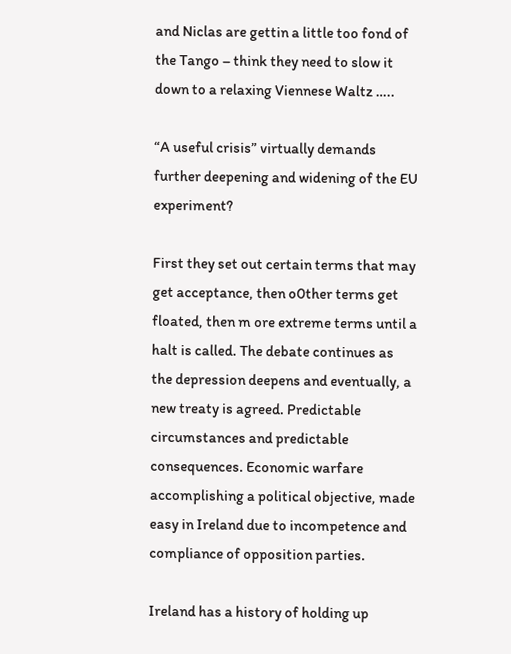and Niclas are gettin a little too fond of the Tango – think they need to slow it down to a relaxing Viennese Waltz …..

“A useful crisis” virtually demands further deepening and widening of the EU experiment?

First they set out certain terms that may get acceptance, then o0ther terms get floated, then m ore extreme terms until a halt is called. The debate continues as the depression deepens and eventually, a new treaty is agreed. Predictable circumstances and predictable consequences. Economic warfare accomplishing a political objective, made easy in Ireland due to incompetence and compliance of opposition parties.

Ireland has a history of holding up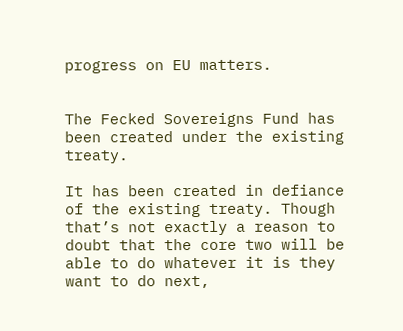progress on EU matters.


The Fecked Sovereigns Fund has been created under the existing treaty.

It has been created in defiance of the existing treaty. Though that’s not exactly a reason to doubt that the core two will be able to do whatever it is they want to do next,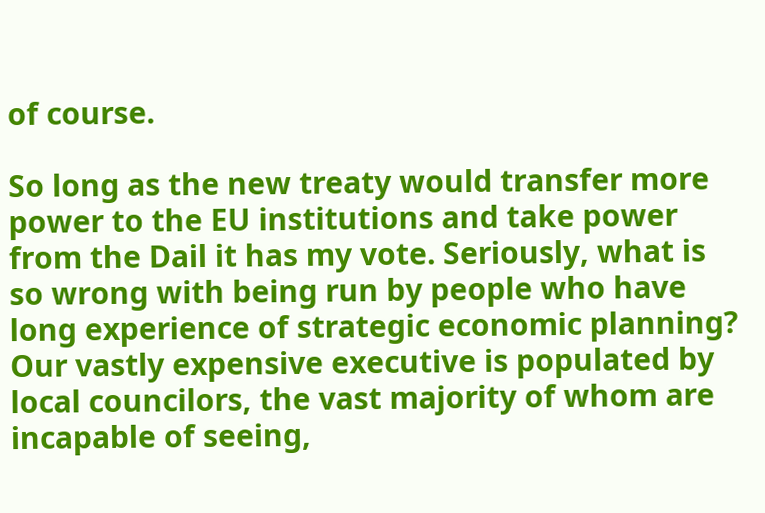of course.

So long as the new treaty would transfer more power to the EU institutions and take power from the Dail it has my vote. Seriously, what is so wrong with being run by people who have long experience of strategic economic planning? Our vastly expensive executive is populated by local councilors, the vast majority of whom are incapable of seeing,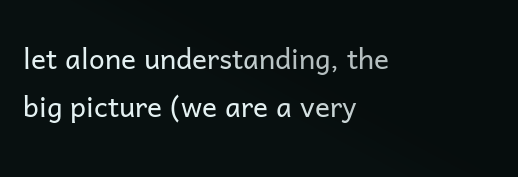let alone understanding, the big picture (we are a very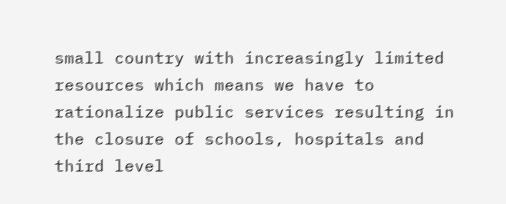small country with increasingly limited resources which means we have to rationalize public services resulting in the closure of schools, hospitals and third level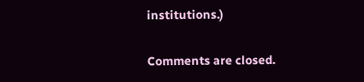institutions.)

Comments are closed.